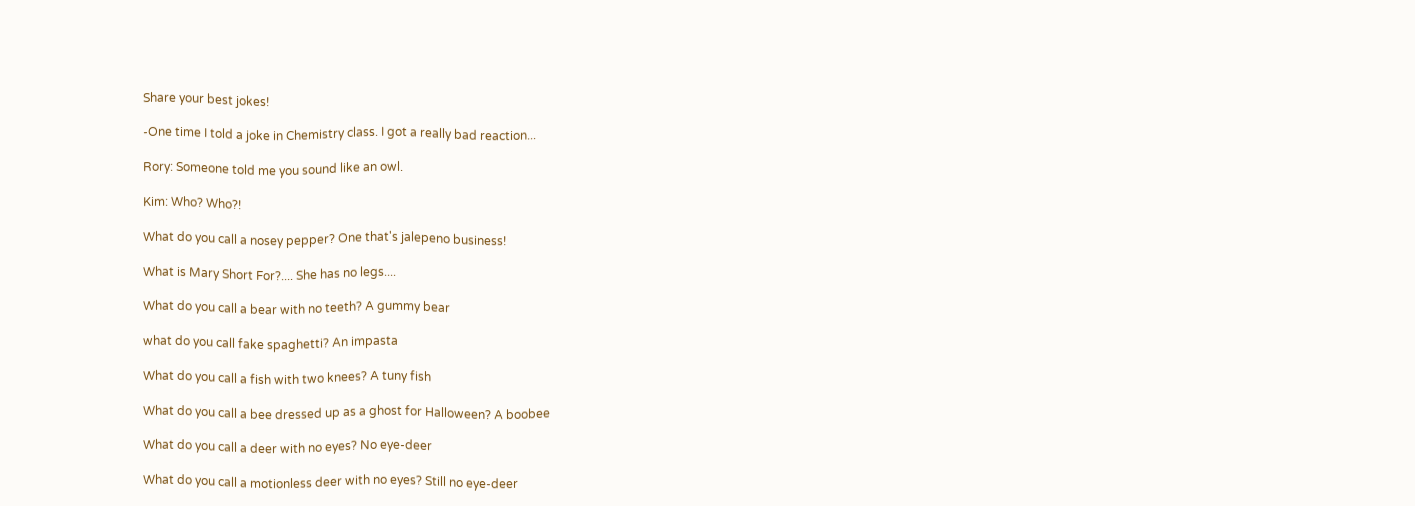Share your best jokes!

-One time I told a joke in Chemistry class. I got a really bad reaction...

Rory: Someone told me you sound like an owl.

Kim: Who? Who?!

What do you call a nosey pepper? One that's jalepeno business!

What is Mary Short For?.... She has no legs....

What do you call a bear with no teeth? A gummy bear

what do you call fake spaghetti? An impasta

What do you call a fish with two knees? A tuny fish

What do you call a bee dressed up as a ghost for Halloween? A boobee

What do you call a deer with no eyes? No eye-deer

What do you call a motionless deer with no eyes? Still no eye-deer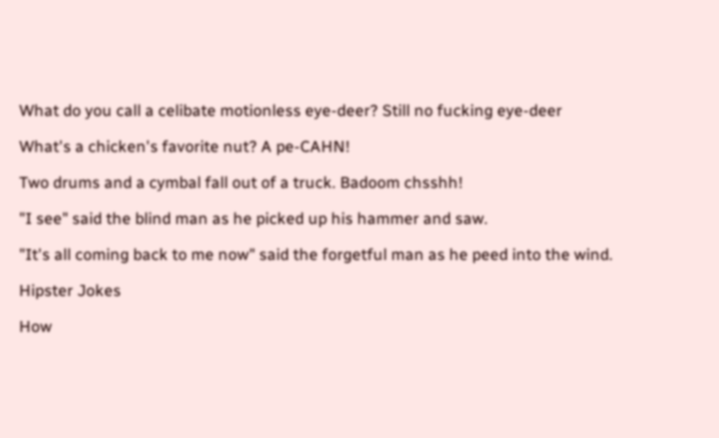What do you call a celibate motionless eye-deer? Still no fucking eye-deer

What's a chicken's favorite nut? A pe-CAHN!

Two drums and a cymbal fall out of a truck. Badoom chsshh!

"I see" said the blind man as he picked up his hammer and saw.

"It's all coming back to me now" said the forgetful man as he peed into the wind.

Hipster Jokes

How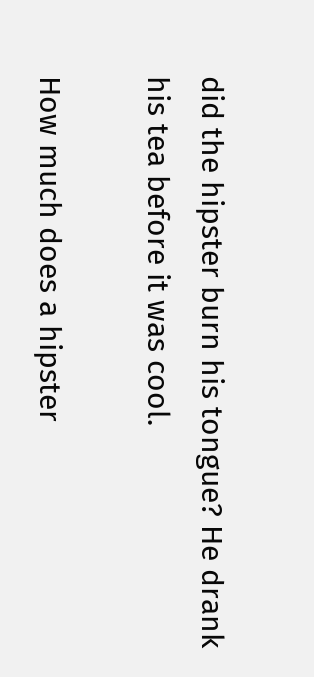did the hipster burn his tongue? He drank his tea before it was cool.

How much does a hipster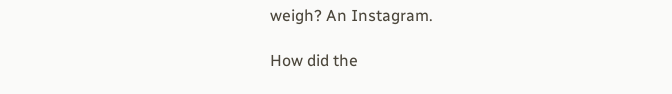weigh? An Instagram.

How did the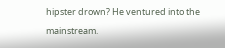hipster drown? He ventured into the mainstream.